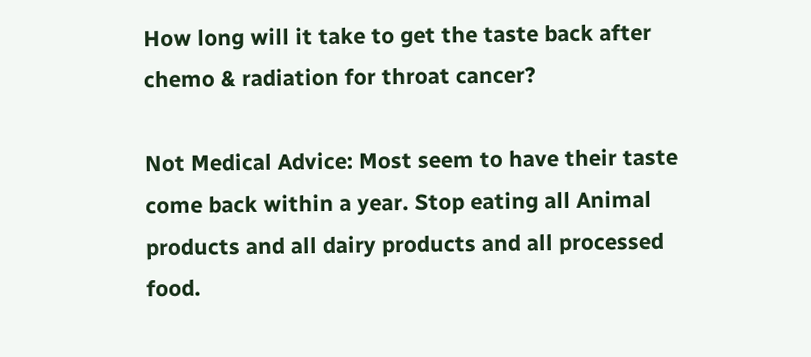How long will it take to get the taste back after chemo & radiation for throat cancer?

Not Medical Advice: Most seem to have their taste come back within a year. Stop eating all Animal products and all dairy products and all processed food.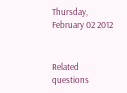Thursday, February 02 2012


Related questions